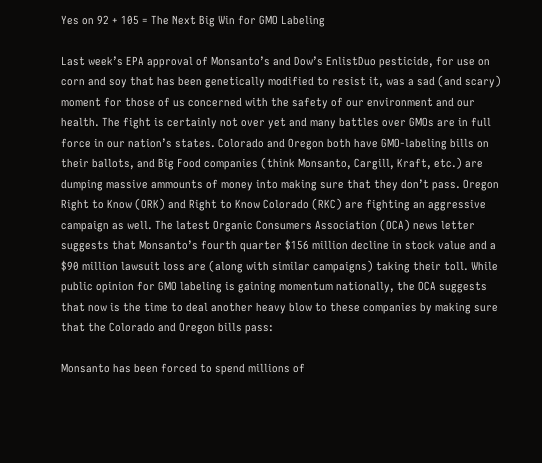Yes on 92 + 105 = The Next Big Win for GMO Labeling

Last week’s EPA approval of Monsanto’s and Dow’s EnlistDuo pesticide, for use on corn and soy that has been genetically modified to resist it, was a sad (and scary) moment for those of us concerned with the safety of our environment and our health. The fight is certainly not over yet and many battles over GMOs are in full force in our nation’s states. Colorado and Oregon both have GMO-labeling bills on their ballots, and Big Food companies (think Monsanto, Cargill, Kraft, etc.) are dumping massive ammounts of money into making sure that they don’t pass. Oregon Right to Know (ORK) and Right to Know Colorado (RKC) are fighting an aggressive campaign as well. The latest Organic Consumers Association (OCA) news letter suggests that Monsanto’s fourth quarter $156 million decline in stock value and a $90 million lawsuit loss are (along with similar campaigns) taking their toll. While public opinion for GMO labeling is gaining momentum nationally, the OCA suggests that now is the time to deal another heavy blow to these companies by making sure that the Colorado and Oregon bills pass:

Monsanto has been forced to spend millions of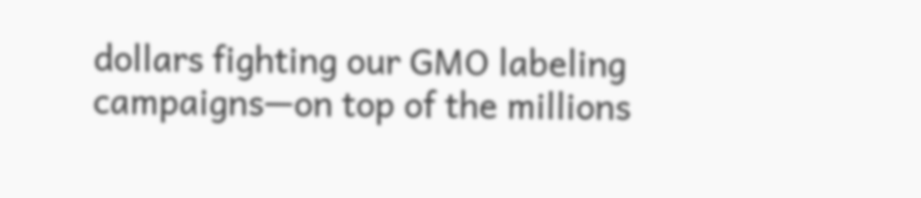dollars fighting our GMO labeling campaigns—on top of the millions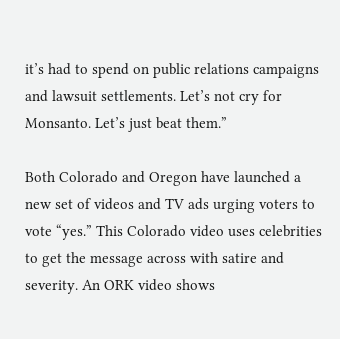it’s had to spend on public relations campaigns and lawsuit settlements. Let’s not cry for Monsanto. Let’s just beat them.”

Both Colorado and Oregon have launched a new set of videos and TV ads urging voters to vote “yes.” This Colorado video uses celebrities to get the message across with satire and severity. An ORK video shows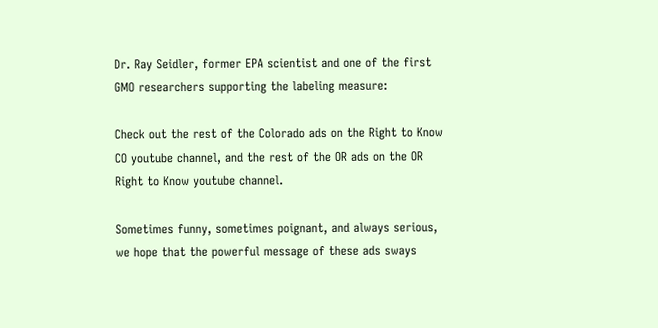Dr. Ray Seidler, former EPA scientist and one of the first GMO researchers supporting the labeling measure:

Check out the rest of the Colorado ads on the Right to Know CO youtube channel, and the rest of the OR ads on the OR Right to Know youtube channel.

Sometimes funny, sometimes poignant, and always serious, we hope that the powerful message of these ads sways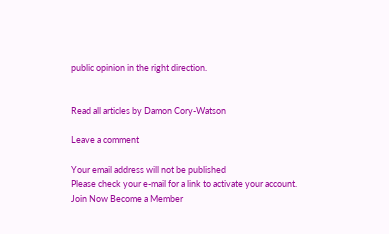public opinion in the right direction.


Read all articles by Damon Cory-Watson

Leave a comment

Your email address will not be published
Please check your e-mail for a link to activate your account.
Join Now Become a Member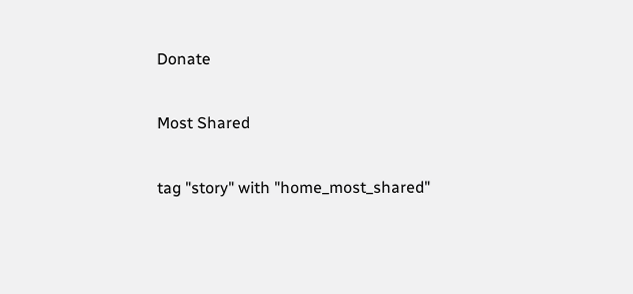Donate

Most Shared

tag "story" with "home_most_shared"